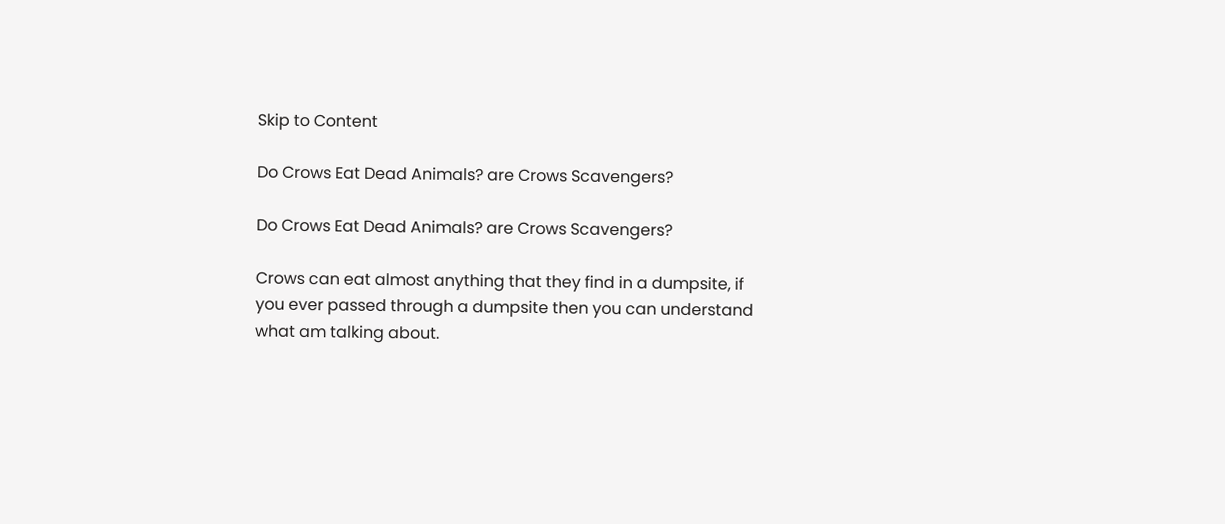Skip to Content

Do Crows Eat Dead Animals? are Crows Scavengers?

Do Crows Eat Dead Animals? are Crows Scavengers?

Crows can eat almost anything that they find in a dumpsite, if you ever passed through a dumpsite then you can understand what am talking about.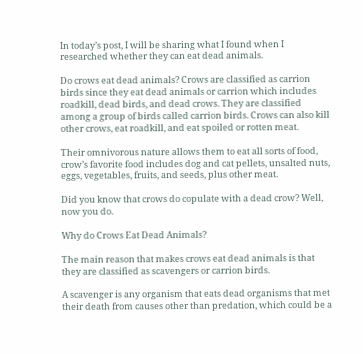In today’s post, I will be sharing what I found when I researched whether they can eat dead animals.

Do crows eat dead animals? Crows are classified as carrion birds since they eat dead animals or carrion which includes roadkill, dead birds, and dead crows. They are classified among a group of birds called carrion birds. Crows can also kill other crows, eat roadkill, and eat spoiled or rotten meat.

Their omnivorous nature allows them to eat all sorts of food, crow’s favorite food includes dog and cat pellets, unsalted nuts, eggs, vegetables, fruits, and seeds, plus other meat.

Did you know that crows do copulate with a dead crow? Well, now you do.

Why do Crows Eat Dead Animals?

The main reason that makes crows eat dead animals is that they are classified as scavengers or carrion birds.

A scavenger is any organism that eats dead organisms that met their death from causes other than predation, which could be a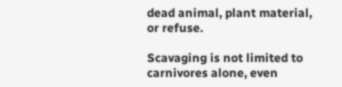dead animal, plant material, or refuse.

Scavaging is not limited to carnivores alone, even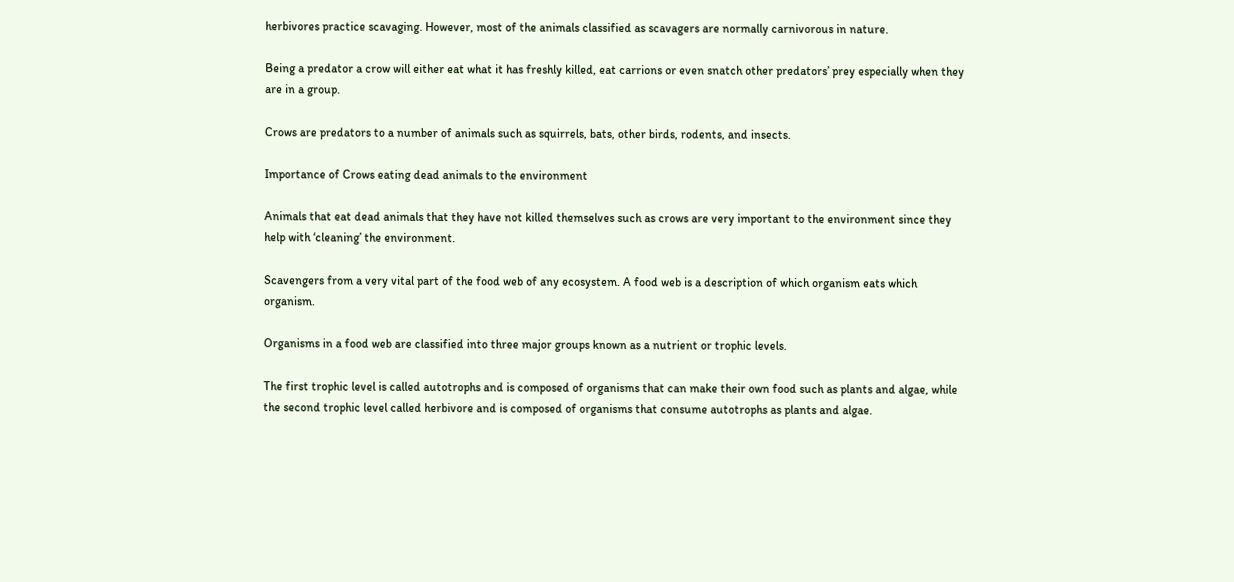herbivores practice scavaging. However, most of the animals classified as scavagers are normally carnivorous in nature.

Being a predator a crow will either eat what it has freshly killed, eat carrions or even snatch other predators’ prey especially when they are in a group.

Crows are predators to a number of animals such as squirrels, bats, other birds, rodents, and insects.

Importance of Crows eating dead animals to the environment

Animals that eat dead animals that they have not killed themselves such as crows are very important to the environment since they help with ‘cleaning’ the environment.

Scavengers from a very vital part of the food web of any ecosystem. A food web is a description of which organism eats which organism.

Organisms in a food web are classified into three major groups known as a nutrient or trophic levels.

The first trophic level is called autotrophs and is composed of organisms that can make their own food such as plants and algae, while the second trophic level called herbivore and is composed of organisms that consume autotrophs as plants and algae.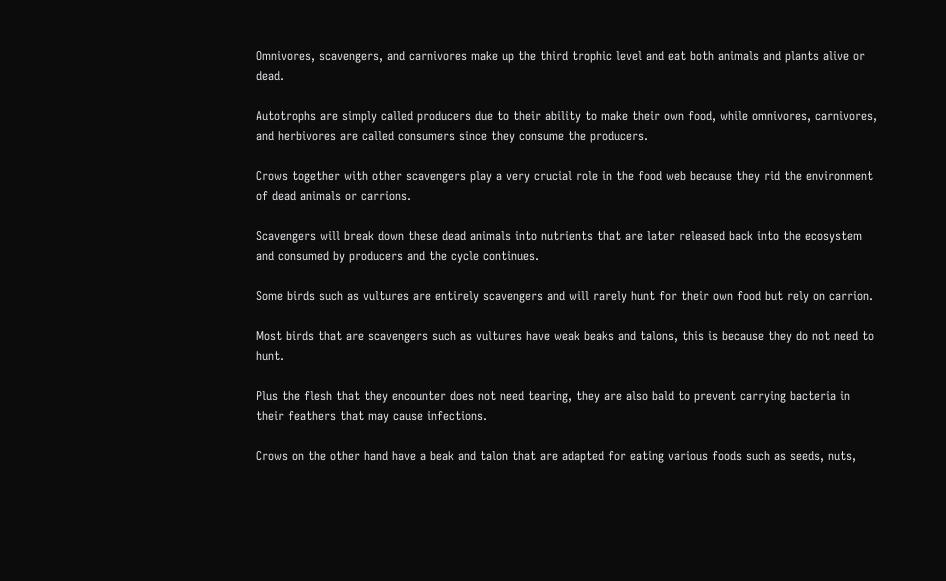Omnivores, scavengers, and carnivores make up the third trophic level and eat both animals and plants alive or dead.

Autotrophs are simply called producers due to their ability to make their own food, while omnivores, carnivores, and herbivores are called consumers since they consume the producers.

Crows together with other scavengers play a very crucial role in the food web because they rid the environment of dead animals or carrions.

Scavengers will break down these dead animals into nutrients that are later released back into the ecosystem and consumed by producers and the cycle continues.

Some birds such as vultures are entirely scavengers and will rarely hunt for their own food but rely on carrion.

Most birds that are scavengers such as vultures have weak beaks and talons, this is because they do not need to hunt.

Plus the flesh that they encounter does not need tearing, they are also bald to prevent carrying bacteria in their feathers that may cause infections.

Crows on the other hand have a beak and talon that are adapted for eating various foods such as seeds, nuts,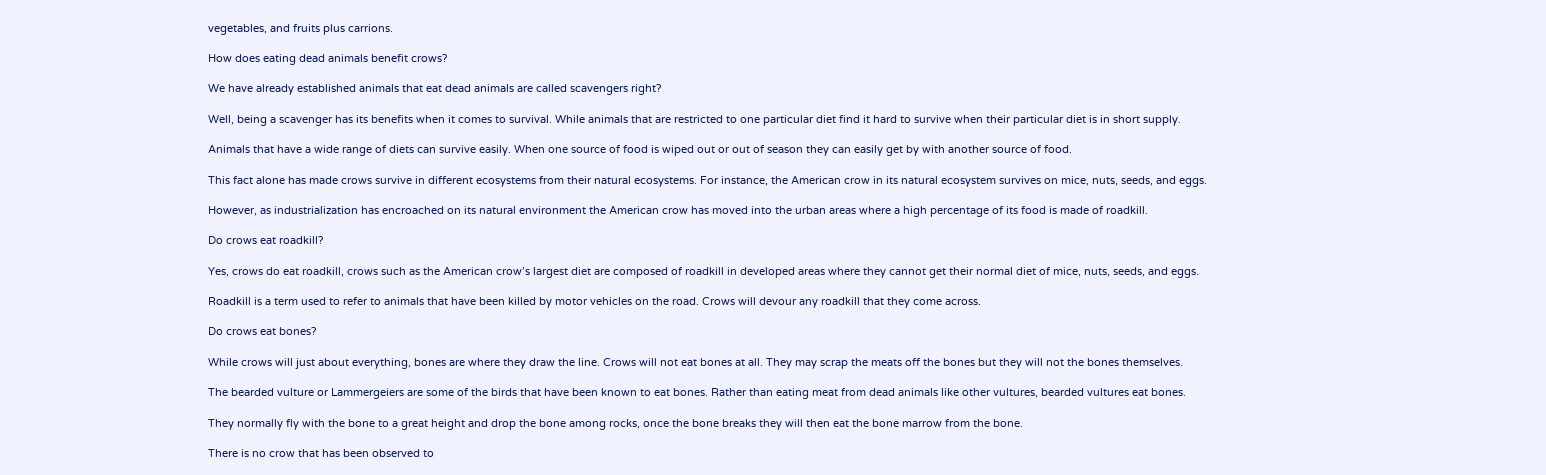vegetables, and fruits plus carrions.

How does eating dead animals benefit crows?

We have already established animals that eat dead animals are called scavengers right?

Well, being a scavenger has its benefits when it comes to survival. While animals that are restricted to one particular diet find it hard to survive when their particular diet is in short supply.

Animals that have a wide range of diets can survive easily. When one source of food is wiped out or out of season they can easily get by with another source of food.

This fact alone has made crows survive in different ecosystems from their natural ecosystems. For instance, the American crow in its natural ecosystem survives on mice, nuts, seeds, and eggs.

However, as industrialization has encroached on its natural environment the American crow has moved into the urban areas where a high percentage of its food is made of roadkill.

Do crows eat roadkill?

Yes, crows do eat roadkill, crows such as the American crow’s largest diet are composed of roadkill in developed areas where they cannot get their normal diet of mice, nuts, seeds, and eggs.

Roadkill is a term used to refer to animals that have been killed by motor vehicles on the road. Crows will devour any roadkill that they come across.

Do crows eat bones?

While crows will just about everything, bones are where they draw the line. Crows will not eat bones at all. They may scrap the meats off the bones but they will not the bones themselves.

The bearded vulture or Lammergeiers are some of the birds that have been known to eat bones. Rather than eating meat from dead animals like other vultures, bearded vultures eat bones.

They normally fly with the bone to a great height and drop the bone among rocks, once the bone breaks they will then eat the bone marrow from the bone.

There is no crow that has been observed to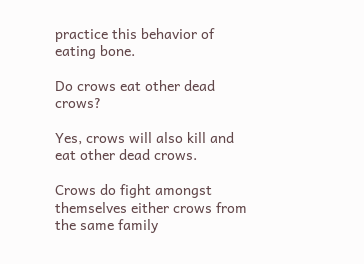practice this behavior of eating bone.

Do crows eat other dead crows?

Yes, crows will also kill and eat other dead crows.

Crows do fight amongst themselves either crows from the same family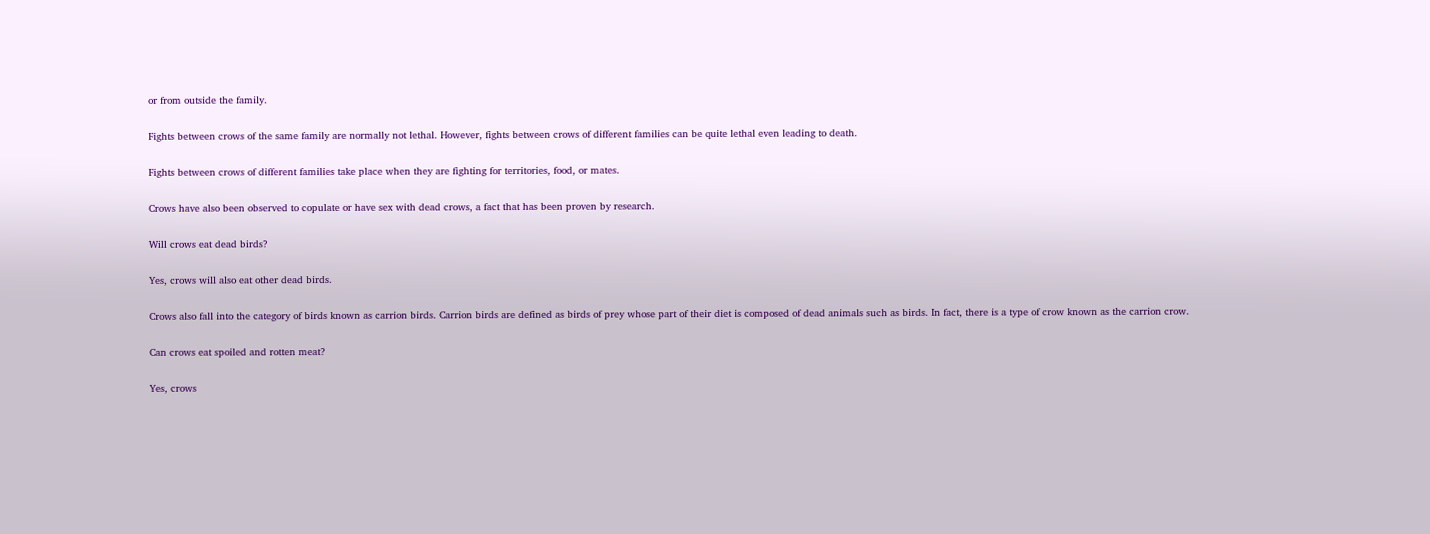or from outside the family.

Fights between crows of the same family are normally not lethal. However, fights between crows of different families can be quite lethal even leading to death.

Fights between crows of different families take place when they are fighting for territories, food, or mates.

Crows have also been observed to copulate or have sex with dead crows, a fact that has been proven by research.

Will crows eat dead birds?

Yes, crows will also eat other dead birds.

Crows also fall into the category of birds known as carrion birds. Carrion birds are defined as birds of prey whose part of their diet is composed of dead animals such as birds. In fact, there is a type of crow known as the carrion crow.

Can crows eat spoiled and rotten meat?

Yes, crows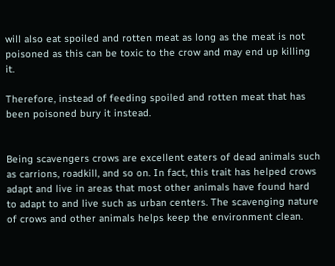will also eat spoiled and rotten meat as long as the meat is not poisoned as this can be toxic to the crow and may end up killing it.

Therefore, instead of feeding spoiled and rotten meat that has been poisoned bury it instead.


Being scavengers crows are excellent eaters of dead animals such as carrions, roadkill, and so on. In fact, this trait has helped crows adapt and live in areas that most other animals have found hard to adapt to and live such as urban centers. The scavenging nature of crows and other animals helps keep the environment clean.